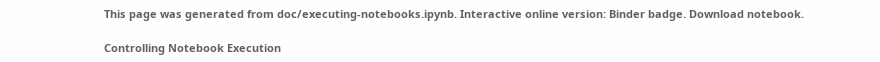This page was generated from doc/executing-notebooks.ipynb. Interactive online version: Binder badge. Download notebook.

Controlling Notebook Execution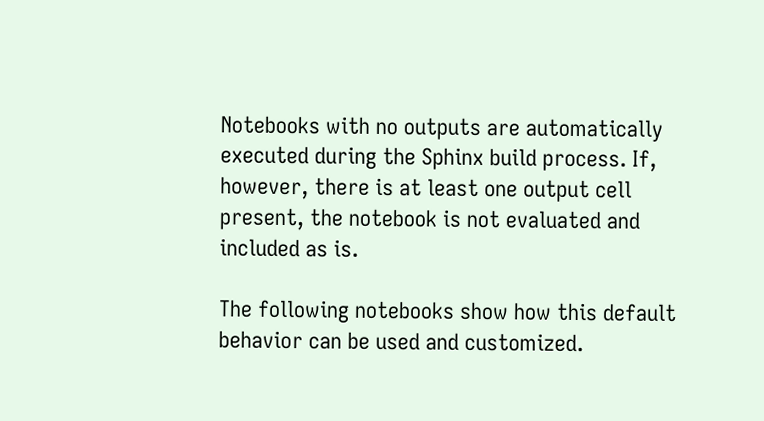Notebooks with no outputs are automatically executed during the Sphinx build process. If, however, there is at least one output cell present, the notebook is not evaluated and included as is.

The following notebooks show how this default behavior can be used and customized.